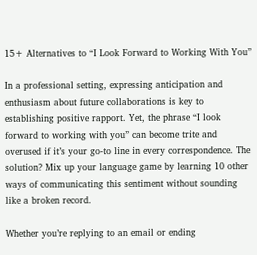15+ Alternatives to “I Look Forward to Working With You”

In a professional setting, expressing anticipation and enthusiasm about future collaborations is key to establishing positive rapport. Yet, the phrase “I look forward to working with you” can become trite and overused if it’s your go-to line in every correspondence. The solution? Mix up your language game by learning 10 other ways of communicating this sentiment without sounding like a broken record.

Whether you’re replying to an email or ending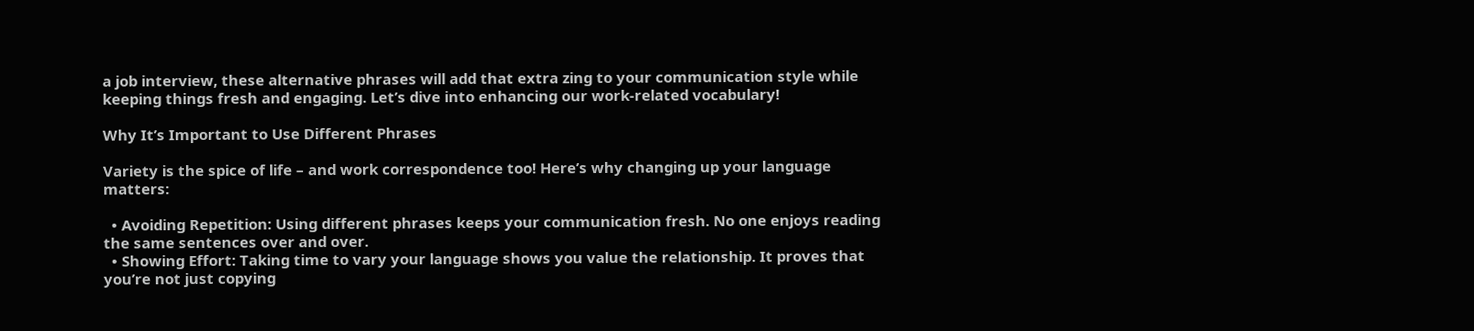a job interview, these alternative phrases will add that extra zing to your communication style while keeping things fresh and engaging. Let’s dive into enhancing our work-related vocabulary!

Why It’s Important to Use Different Phrases

Variety is the spice of life – and work correspondence too! Here’s why changing up your language matters:

  • Avoiding Repetition: Using different phrases keeps your communication fresh. No one enjoys reading the same sentences over and over.
  • Showing Effort: Taking time to vary your language shows you value the relationship. It proves that you’re not just copying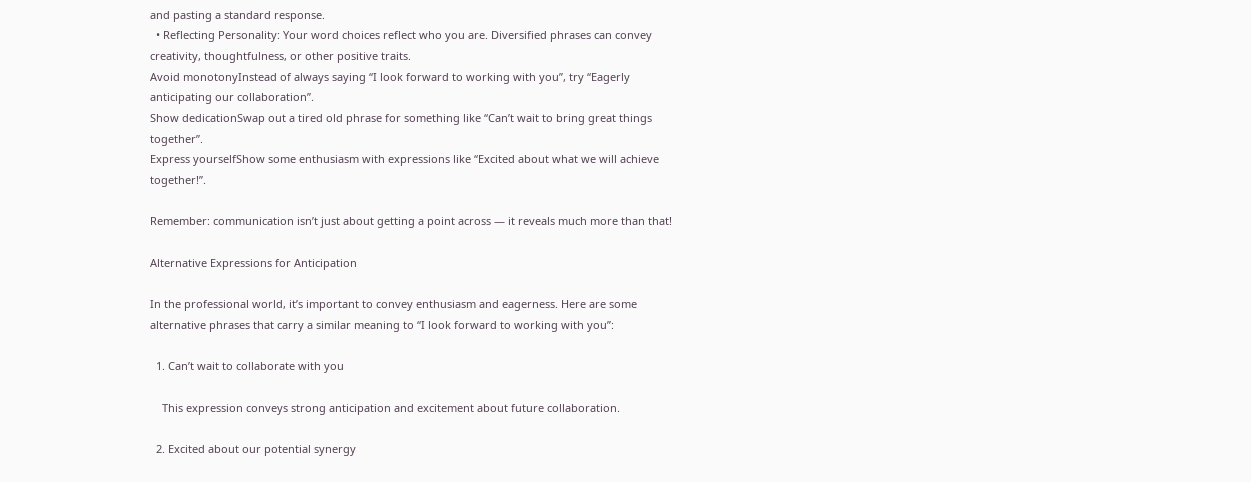and pasting a standard response.
  • Reflecting Personality: Your word choices reflect who you are. Diversified phrases can convey creativity, thoughtfulness, or other positive traits.
Avoid monotonyInstead of always saying “I look forward to working with you”, try “Eagerly anticipating our collaboration”.
Show dedicationSwap out a tired old phrase for something like “Can’t wait to bring great things together”.
Express yourselfShow some enthusiasm with expressions like “Excited about what we will achieve together!”.

Remember: communication isn’t just about getting a point across — it reveals much more than that!

Alternative Expressions for Anticipation

In the professional world, it’s important to convey enthusiasm and eagerness. Here are some alternative phrases that carry a similar meaning to “I look forward to working with you”:

  1. Can’t wait to collaborate with you

    This expression conveys strong anticipation and excitement about future collaboration.

  2. Excited about our potential synergy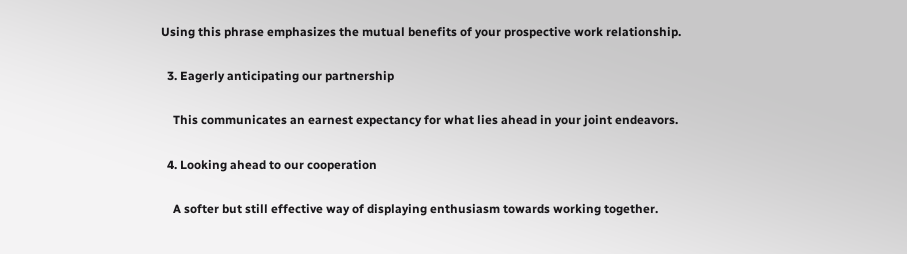Using this phrase emphasizes the mutual benefits of your prospective work relationship.

  3. Eagerly anticipating our partnership

    This communicates an earnest expectancy for what lies ahead in your joint endeavors.

  4. Looking ahead to our cooperation

    A softer but still effective way of displaying enthusiasm towards working together.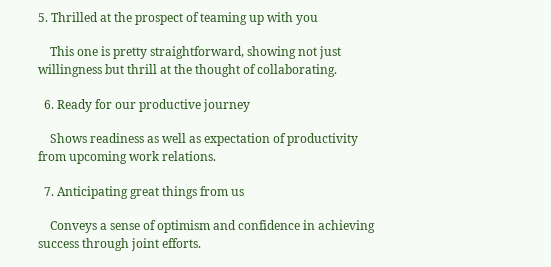5. Thrilled at the prospect of teaming up with you

    This one is pretty straightforward, showing not just willingness but thrill at the thought of collaborating.

  6. Ready for our productive journey

    Shows readiness as well as expectation of productivity from upcoming work relations.

  7. Anticipating great things from us

    Conveys a sense of optimism and confidence in achieving success through joint efforts.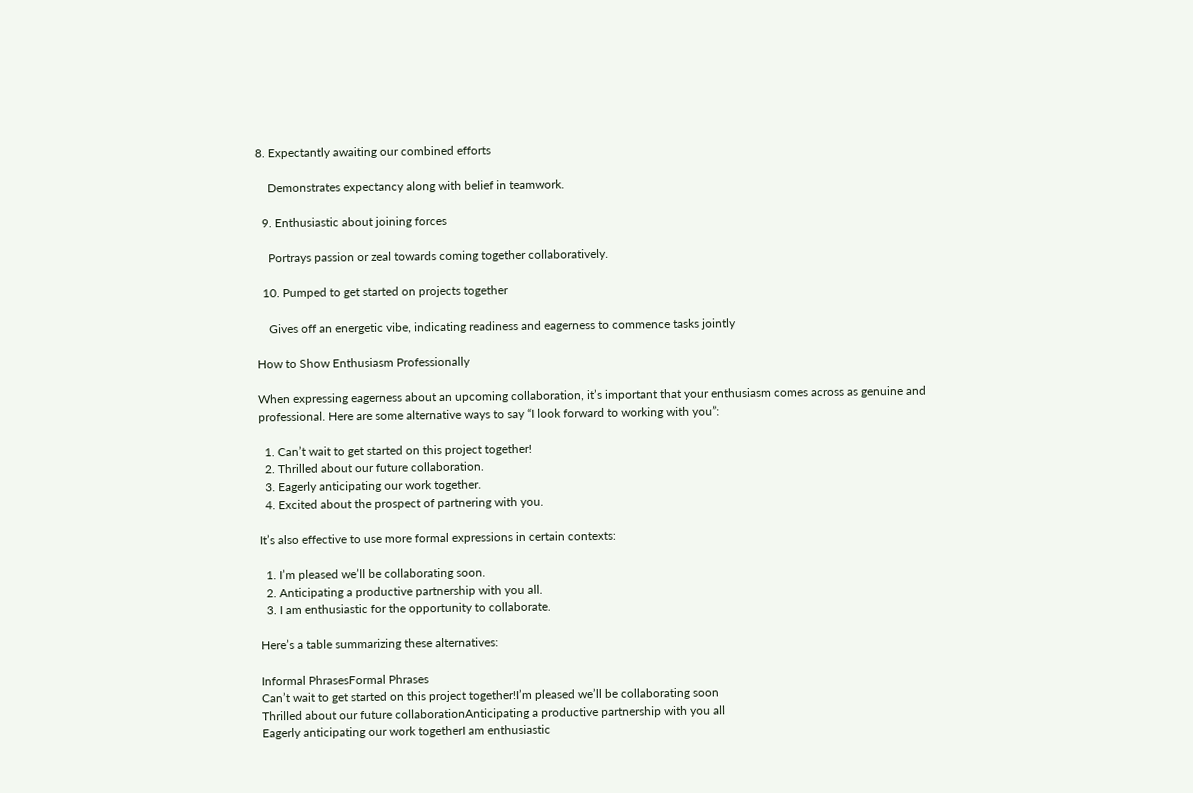8. Expectantly awaiting our combined efforts

    Demonstrates expectancy along with belief in teamwork.

  9. Enthusiastic about joining forces

    Portrays passion or zeal towards coming together collaboratively.

  10. Pumped to get started on projects together

    Gives off an energetic vibe, indicating readiness and eagerness to commence tasks jointly

How to Show Enthusiasm Professionally

When expressing eagerness about an upcoming collaboration, it’s important that your enthusiasm comes across as genuine and professional. Here are some alternative ways to say “I look forward to working with you”:

  1. Can’t wait to get started on this project together!
  2. Thrilled about our future collaboration.
  3. Eagerly anticipating our work together.
  4. Excited about the prospect of partnering with you.

It’s also effective to use more formal expressions in certain contexts:

  1. I’m pleased we’ll be collaborating soon.
  2. Anticipating a productive partnership with you all.
  3. I am enthusiastic for the opportunity to collaborate.

Here’s a table summarizing these alternatives:

Informal PhrasesFormal Phrases
Can’t wait to get started on this project together!I’m pleased we’ll be collaborating soon
Thrilled about our future collaborationAnticipating a productive partnership with you all
Eagerly anticipating our work togetherI am enthusiastic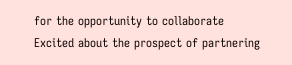for the opportunity to collaborate
Excited about the prospect of partnering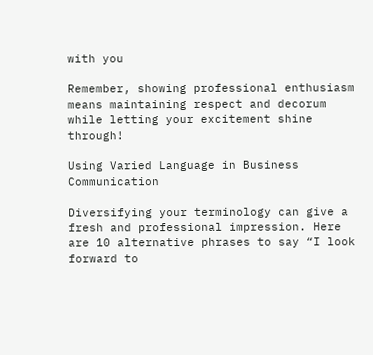with you

Remember, showing professional enthusiasm means maintaining respect and decorum while letting your excitement shine through!

Using Varied Language in Business Communication

Diversifying your terminology can give a fresh and professional impression. Here are 10 alternative phrases to say “I look forward to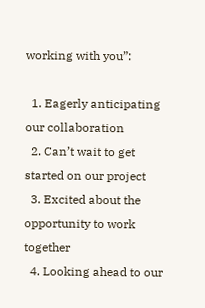working with you”:

  1. Eagerly anticipating our collaboration
  2. Can’t wait to get started on our project
  3. Excited about the opportunity to work together
  4. Looking ahead to our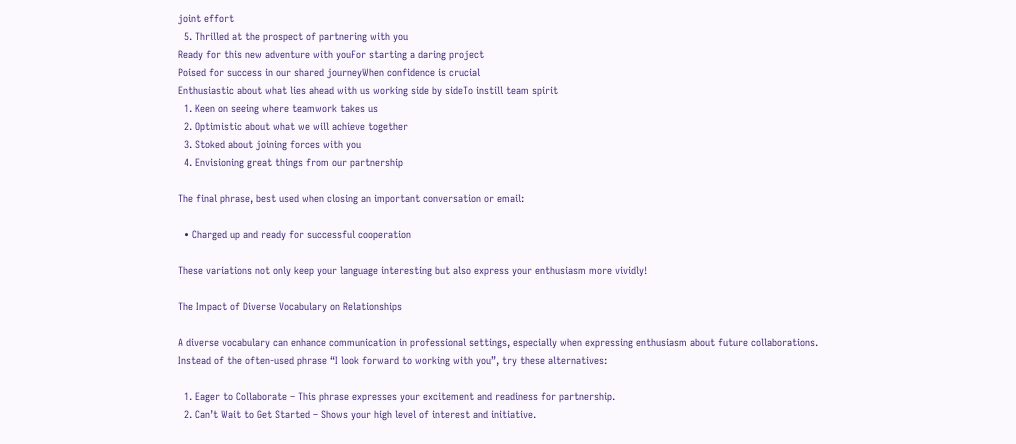joint effort
  5. Thrilled at the prospect of partnering with you
Ready for this new adventure with youFor starting a daring project
Poised for success in our shared journeyWhen confidence is crucial
Enthusiastic about what lies ahead with us working side by sideTo instill team spirit
  1. Keen on seeing where teamwork takes us
  2. Optimistic about what we will achieve together
  3. Stoked about joining forces with you
  4. Envisioning great things from our partnership

The final phrase, best used when closing an important conversation or email:

  • Charged up and ready for successful cooperation

These variations not only keep your language interesting but also express your enthusiasm more vividly!

The Impact of Diverse Vocabulary on Relationships

A diverse vocabulary can enhance communication in professional settings, especially when expressing enthusiasm about future collaborations. Instead of the often-used phrase “I look forward to working with you”, try these alternatives:

  1. Eager to Collaborate – This phrase expresses your excitement and readiness for partnership.
  2. Can’t Wait to Get Started – Shows your high level of interest and initiative.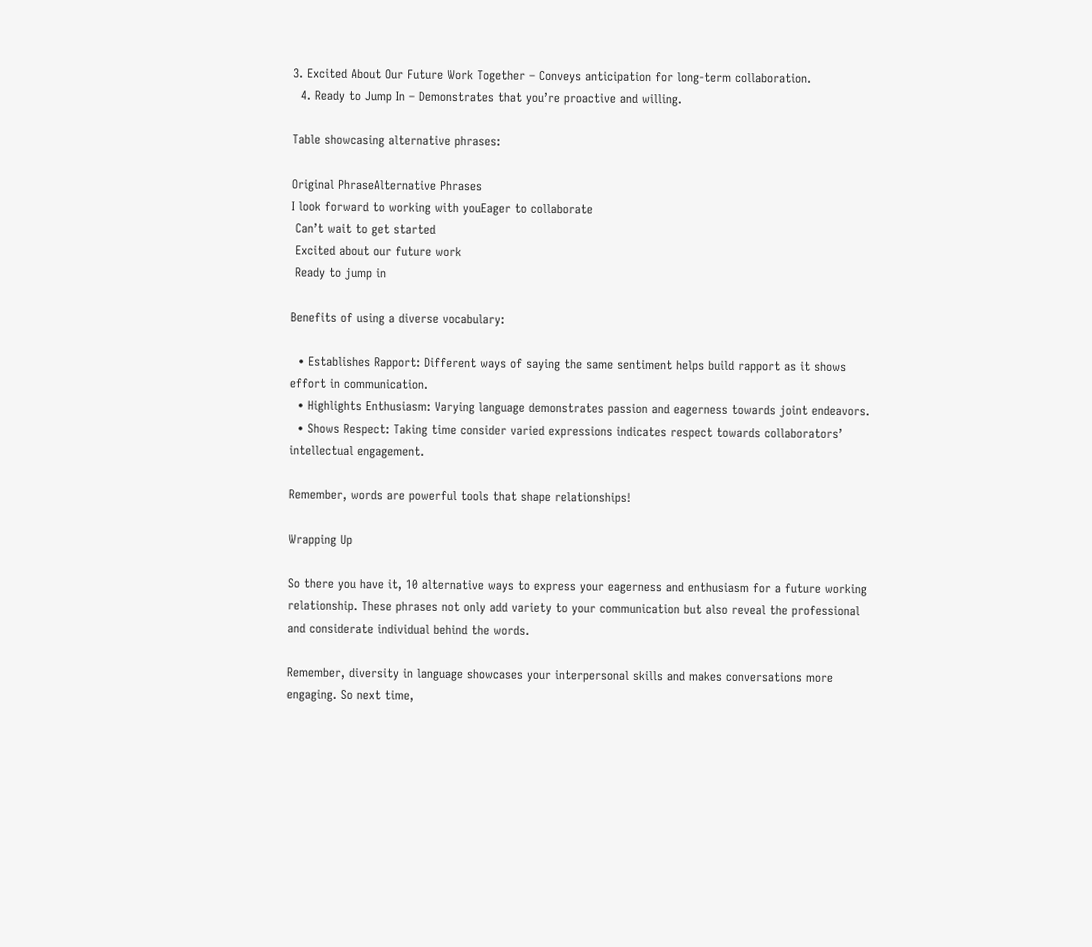3. Excited About Our Future Work Together – Conveys anticipation for long-term collaboration.
  4. Ready to Jump In – Demonstrates that you’re proactive and willing.

Table showcasing alternative phrases:

Original PhraseAlternative Phrases
I look forward to working with youEager to collaborate
 Can’t wait to get started
 Excited about our future work
 Ready to jump in

Benefits of using a diverse vocabulary:

  • Establishes Rapport: Different ways of saying the same sentiment helps build rapport as it shows effort in communication.
  • Highlights Enthusiasm: Varying language demonstrates passion and eagerness towards joint endeavors.
  • Shows Respect: Taking time consider varied expressions indicates respect towards collaborators’ intellectual engagement.

Remember, words are powerful tools that shape relationships!

Wrapping Up

So there you have it, 10 alternative ways to express your eagerness and enthusiasm for a future working relationship. These phrases not only add variety to your communication but also reveal the professional and considerate individual behind the words.

Remember, diversity in language showcases your interpersonal skills and makes conversations more engaging. So next time,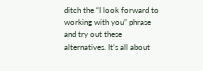ditch the “I look forward to working with you” phrase and try out these alternatives. It’s all about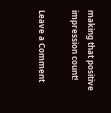making that positive impression count!

Leave a Comment